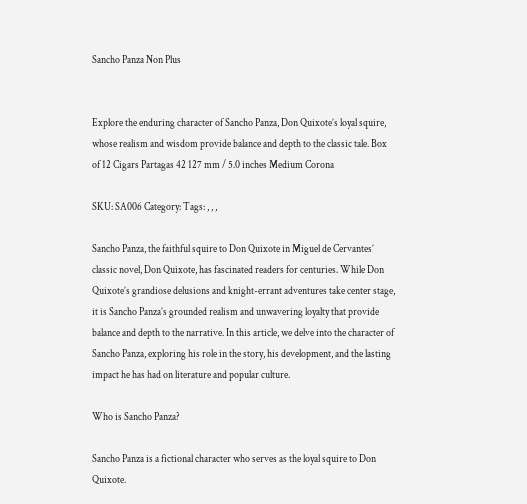Sancho Panza Non Plus


Explore the enduring character of Sancho Panza, Don Quixote’s loyal squire, whose realism and wisdom provide balance and depth to the classic tale. Box of 12 Cigars Partagas 42 127 mm / 5.0 inches Medium Corona

SKU: SA006 Category: Tags: , , ,

Sancho Panza, the faithful squire to Don Quixote in Miguel de Cervantes’ classic novel, Don Quixote, has fascinated readers for centuries. While Don Quixote’s grandiose delusions and knight-errant adventures take center stage, it is Sancho Panza’s grounded realism and unwavering loyalty that provide balance and depth to the narrative. In this article, we delve into the character of Sancho Panza, exploring his role in the story, his development, and the lasting impact he has had on literature and popular culture.

Who is Sancho Panza?

Sancho Panza is a fictional character who serves as the loyal squire to Don Quixote.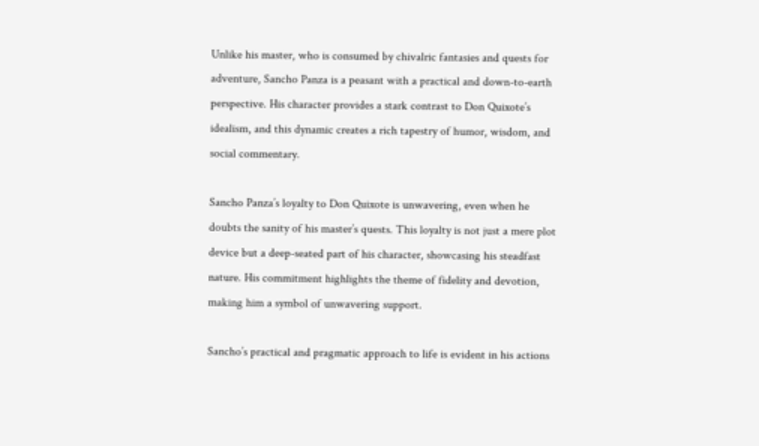Unlike his master, who is consumed by chivalric fantasies and quests for adventure, Sancho Panza is a peasant with a practical and down-to-earth perspective. His character provides a stark contrast to Don Quixote’s idealism, and this dynamic creates a rich tapestry of humor, wisdom, and social commentary.

Sancho Panza’s loyalty to Don Quixote is unwavering, even when he doubts the sanity of his master’s quests. This loyalty is not just a mere plot device but a deep-seated part of his character, showcasing his steadfast nature. His commitment highlights the theme of fidelity and devotion, making him a symbol of unwavering support.

Sancho’s practical and pragmatic approach to life is evident in his actions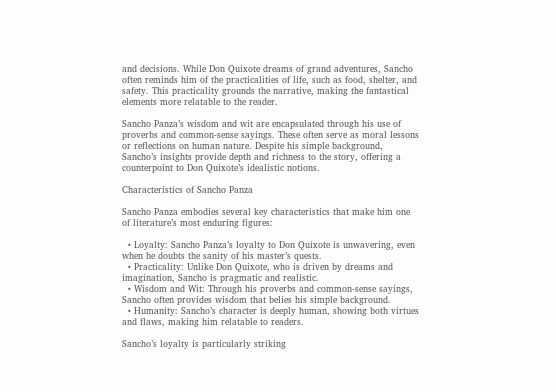and decisions. While Don Quixote dreams of grand adventures, Sancho often reminds him of the practicalities of life, such as food, shelter, and safety. This practicality grounds the narrative, making the fantastical elements more relatable to the reader.

Sancho Panza’s wisdom and wit are encapsulated through his use of proverbs and common-sense sayings. These often serve as moral lessons or reflections on human nature. Despite his simple background, Sancho’s insights provide depth and richness to the story, offering a counterpoint to Don Quixote’s idealistic notions.

Characteristics of Sancho Panza

Sancho Panza embodies several key characteristics that make him one of literature’s most enduring figures:

  • Loyalty: Sancho Panza’s loyalty to Don Quixote is unwavering, even when he doubts the sanity of his master’s quests.
  • Practicality: Unlike Don Quixote, who is driven by dreams and imagination, Sancho is pragmatic and realistic.
  • Wisdom and Wit: Through his proverbs and common-sense sayings, Sancho often provides wisdom that belies his simple background.
  • Humanity: Sancho’s character is deeply human, showing both virtues and flaws, making him relatable to readers.

Sancho’s loyalty is particularly striking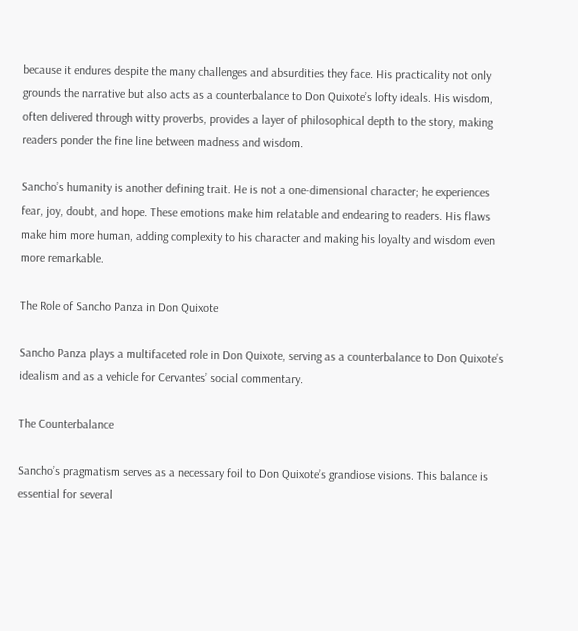because it endures despite the many challenges and absurdities they face. His practicality not only grounds the narrative but also acts as a counterbalance to Don Quixote’s lofty ideals. His wisdom, often delivered through witty proverbs, provides a layer of philosophical depth to the story, making readers ponder the fine line between madness and wisdom.

Sancho’s humanity is another defining trait. He is not a one-dimensional character; he experiences fear, joy, doubt, and hope. These emotions make him relatable and endearing to readers. His flaws make him more human, adding complexity to his character and making his loyalty and wisdom even more remarkable.

The Role of Sancho Panza in Don Quixote

Sancho Panza plays a multifaceted role in Don Quixote, serving as a counterbalance to Don Quixote’s idealism and as a vehicle for Cervantes’ social commentary.

The Counterbalance

Sancho’s pragmatism serves as a necessary foil to Don Quixote’s grandiose visions. This balance is essential for several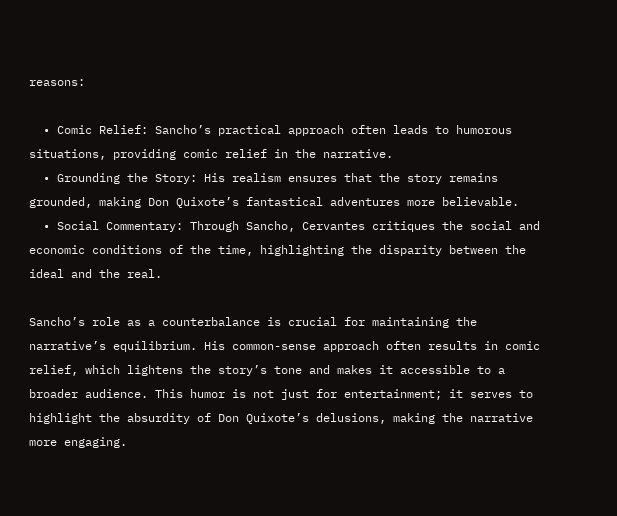reasons:

  • Comic Relief: Sancho’s practical approach often leads to humorous situations, providing comic relief in the narrative.
  • Grounding the Story: His realism ensures that the story remains grounded, making Don Quixote’s fantastical adventures more believable.
  • Social Commentary: Through Sancho, Cervantes critiques the social and economic conditions of the time, highlighting the disparity between the ideal and the real.

Sancho’s role as a counterbalance is crucial for maintaining the narrative’s equilibrium. His common-sense approach often results in comic relief, which lightens the story’s tone and makes it accessible to a broader audience. This humor is not just for entertainment; it serves to highlight the absurdity of Don Quixote’s delusions, making the narrative more engaging.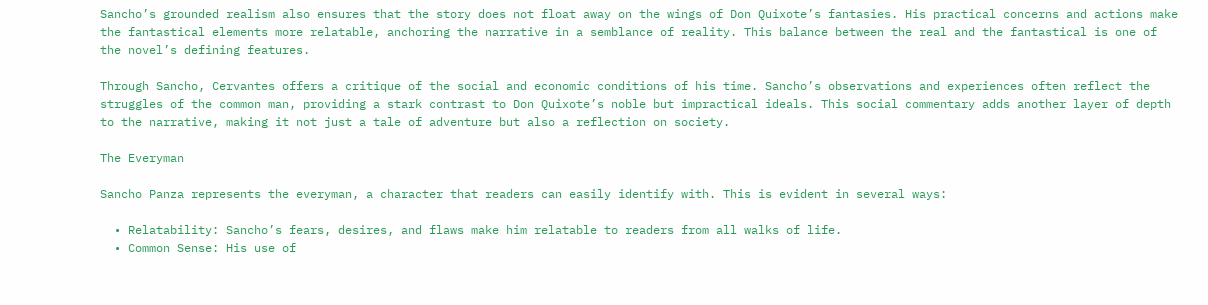Sancho’s grounded realism also ensures that the story does not float away on the wings of Don Quixote’s fantasies. His practical concerns and actions make the fantastical elements more relatable, anchoring the narrative in a semblance of reality. This balance between the real and the fantastical is one of the novel’s defining features.

Through Sancho, Cervantes offers a critique of the social and economic conditions of his time. Sancho’s observations and experiences often reflect the struggles of the common man, providing a stark contrast to Don Quixote’s noble but impractical ideals. This social commentary adds another layer of depth to the narrative, making it not just a tale of adventure but also a reflection on society.

The Everyman

Sancho Panza represents the everyman, a character that readers can easily identify with. This is evident in several ways:

  • Relatability: Sancho’s fears, desires, and flaws make him relatable to readers from all walks of life.
  • Common Sense: His use of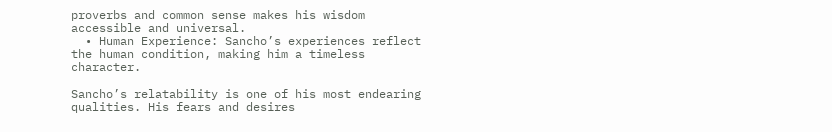proverbs and common sense makes his wisdom accessible and universal.
  • Human Experience: Sancho’s experiences reflect the human condition, making him a timeless character.

Sancho’s relatability is one of his most endearing qualities. His fears and desires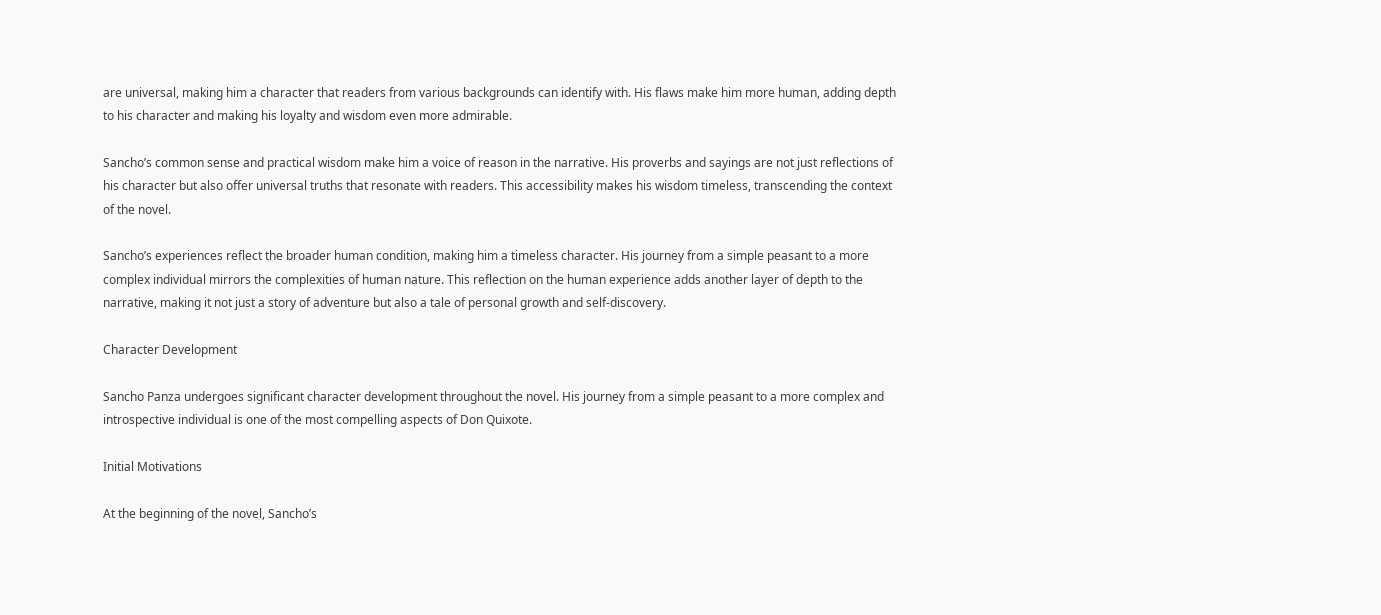are universal, making him a character that readers from various backgrounds can identify with. His flaws make him more human, adding depth to his character and making his loyalty and wisdom even more admirable.

Sancho’s common sense and practical wisdom make him a voice of reason in the narrative. His proverbs and sayings are not just reflections of his character but also offer universal truths that resonate with readers. This accessibility makes his wisdom timeless, transcending the context of the novel.

Sancho’s experiences reflect the broader human condition, making him a timeless character. His journey from a simple peasant to a more complex individual mirrors the complexities of human nature. This reflection on the human experience adds another layer of depth to the narrative, making it not just a story of adventure but also a tale of personal growth and self-discovery.

Character Development

Sancho Panza undergoes significant character development throughout the novel. His journey from a simple peasant to a more complex and introspective individual is one of the most compelling aspects of Don Quixote.

Initial Motivations

At the beginning of the novel, Sancho’s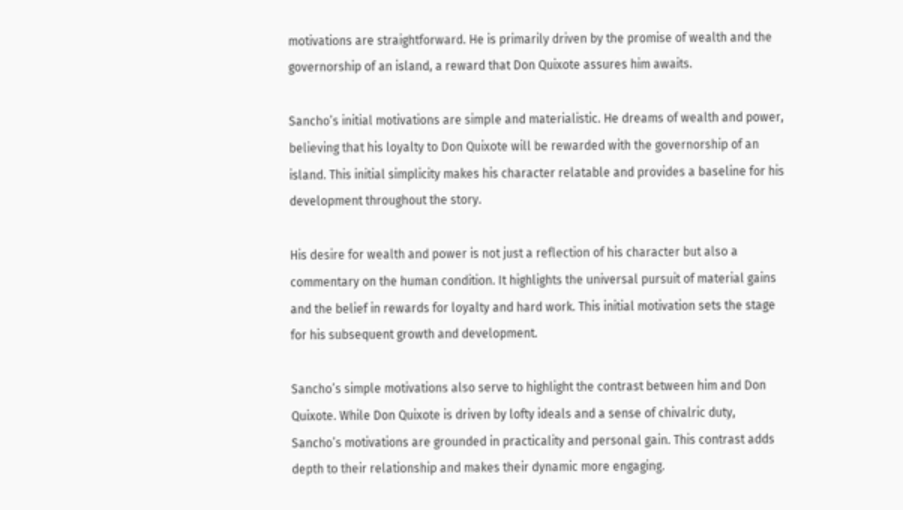motivations are straightforward. He is primarily driven by the promise of wealth and the governorship of an island, a reward that Don Quixote assures him awaits.

Sancho’s initial motivations are simple and materialistic. He dreams of wealth and power, believing that his loyalty to Don Quixote will be rewarded with the governorship of an island. This initial simplicity makes his character relatable and provides a baseline for his development throughout the story.

His desire for wealth and power is not just a reflection of his character but also a commentary on the human condition. It highlights the universal pursuit of material gains and the belief in rewards for loyalty and hard work. This initial motivation sets the stage for his subsequent growth and development.

Sancho’s simple motivations also serve to highlight the contrast between him and Don Quixote. While Don Quixote is driven by lofty ideals and a sense of chivalric duty, Sancho’s motivations are grounded in practicality and personal gain. This contrast adds depth to their relationship and makes their dynamic more engaging.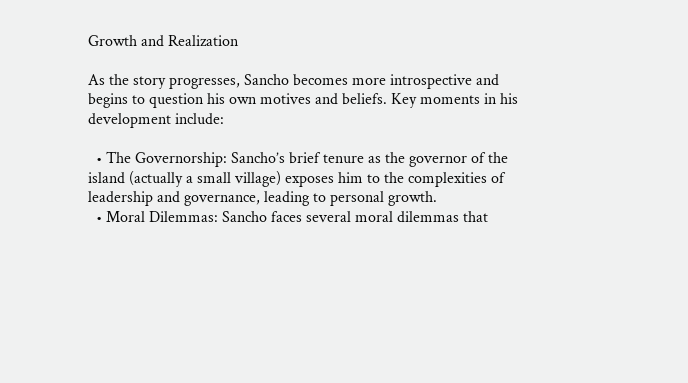Growth and Realization

As the story progresses, Sancho becomes more introspective and begins to question his own motives and beliefs. Key moments in his development include:

  • The Governorship: Sancho’s brief tenure as the governor of the island (actually a small village) exposes him to the complexities of leadership and governance, leading to personal growth.
  • Moral Dilemmas: Sancho faces several moral dilemmas that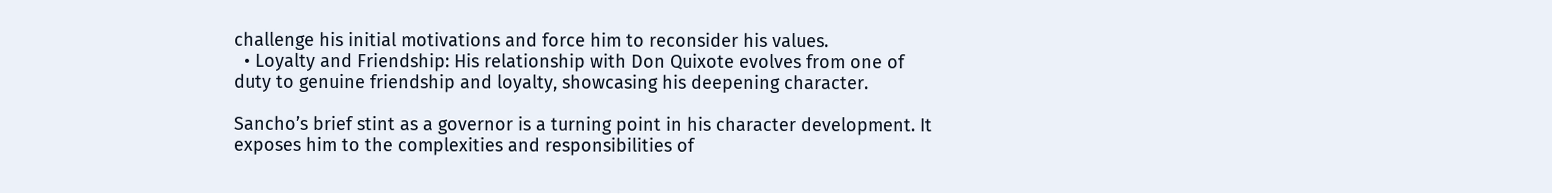challenge his initial motivations and force him to reconsider his values.
  • Loyalty and Friendship: His relationship with Don Quixote evolves from one of duty to genuine friendship and loyalty, showcasing his deepening character.

Sancho’s brief stint as a governor is a turning point in his character development. It exposes him to the complexities and responsibilities of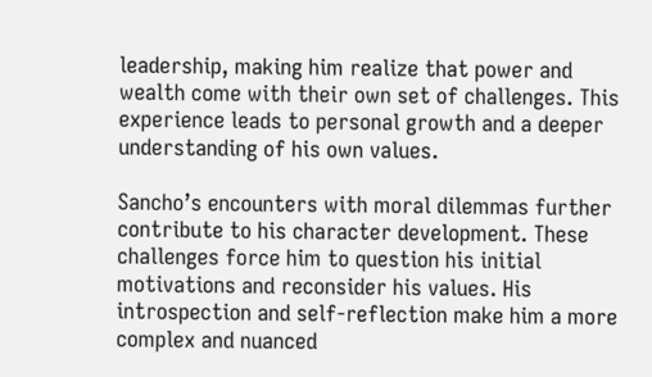leadership, making him realize that power and wealth come with their own set of challenges. This experience leads to personal growth and a deeper understanding of his own values.

Sancho’s encounters with moral dilemmas further contribute to his character development. These challenges force him to question his initial motivations and reconsider his values. His introspection and self-reflection make him a more complex and nuanced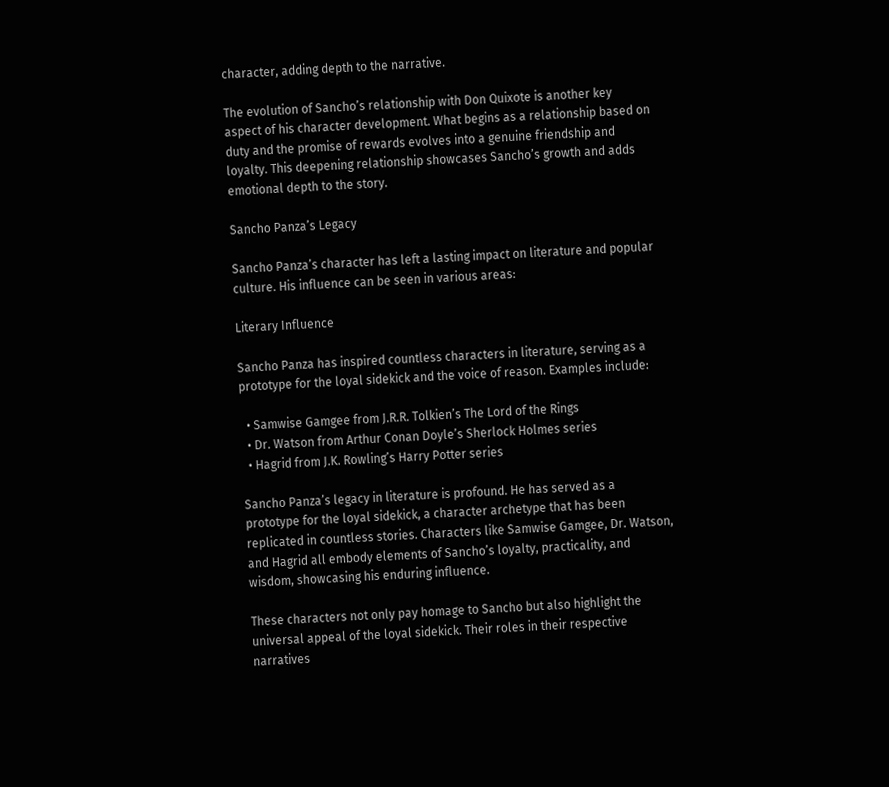character, adding depth to the narrative.

The evolution of Sancho’s relationship with Don Quixote is another key aspect of his character development. What begins as a relationship based on duty and the promise of rewards evolves into a genuine friendship and loyalty. This deepening relationship showcases Sancho’s growth and adds emotional depth to the story.

Sancho Panza’s Legacy

Sancho Panza’s character has left a lasting impact on literature and popular culture. His influence can be seen in various areas:

Literary Influence

Sancho Panza has inspired countless characters in literature, serving as a prototype for the loyal sidekick and the voice of reason. Examples include:

  • Samwise Gamgee from J.R.R. Tolkien’s The Lord of the Rings
  • Dr. Watson from Arthur Conan Doyle’s Sherlock Holmes series
  • Hagrid from J.K. Rowling’s Harry Potter series

Sancho Panza’s legacy in literature is profound. He has served as a prototype for the loyal sidekick, a character archetype that has been replicated in countless stories. Characters like Samwise Gamgee, Dr. Watson, and Hagrid all embody elements of Sancho’s loyalty, practicality, and wisdom, showcasing his enduring influence.

These characters not only pay homage to Sancho but also highlight the universal appeal of the loyal sidekick. Their roles in their respective narratives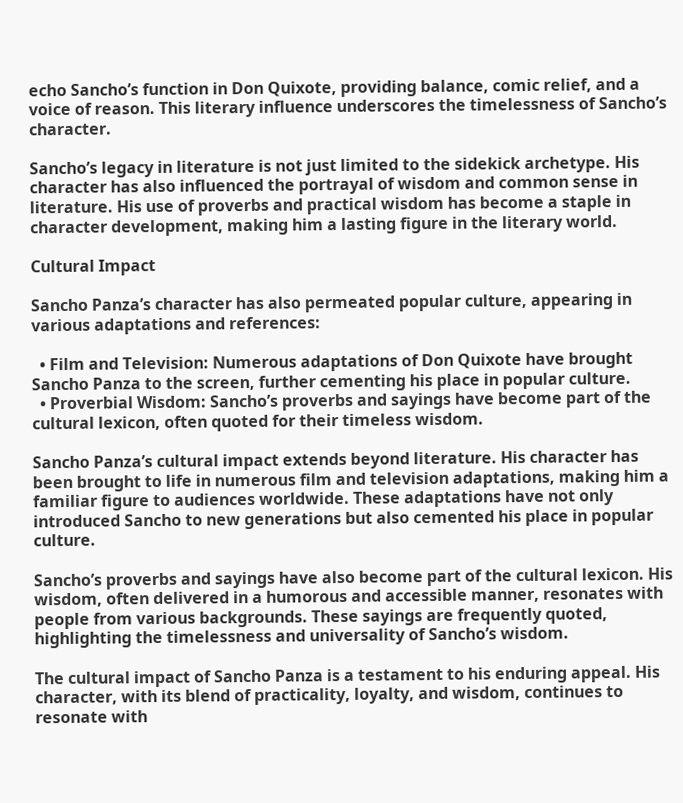echo Sancho’s function in Don Quixote, providing balance, comic relief, and a voice of reason. This literary influence underscores the timelessness of Sancho’s character.

Sancho’s legacy in literature is not just limited to the sidekick archetype. His character has also influenced the portrayal of wisdom and common sense in literature. His use of proverbs and practical wisdom has become a staple in character development, making him a lasting figure in the literary world.

Cultural Impact

Sancho Panza’s character has also permeated popular culture, appearing in various adaptations and references:

  • Film and Television: Numerous adaptations of Don Quixote have brought Sancho Panza to the screen, further cementing his place in popular culture.
  • Proverbial Wisdom: Sancho’s proverbs and sayings have become part of the cultural lexicon, often quoted for their timeless wisdom.

Sancho Panza’s cultural impact extends beyond literature. His character has been brought to life in numerous film and television adaptations, making him a familiar figure to audiences worldwide. These adaptations have not only introduced Sancho to new generations but also cemented his place in popular culture.

Sancho’s proverbs and sayings have also become part of the cultural lexicon. His wisdom, often delivered in a humorous and accessible manner, resonates with people from various backgrounds. These sayings are frequently quoted, highlighting the timelessness and universality of Sancho’s wisdom.

The cultural impact of Sancho Panza is a testament to his enduring appeal. His character, with its blend of practicality, loyalty, and wisdom, continues to resonate with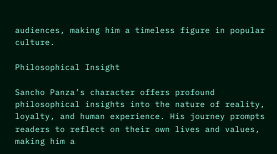audiences, making him a timeless figure in popular culture.

Philosophical Insight

Sancho Panza’s character offers profound philosophical insights into the nature of reality, loyalty, and human experience. His journey prompts readers to reflect on their own lives and values, making him a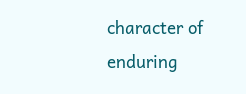character of enduring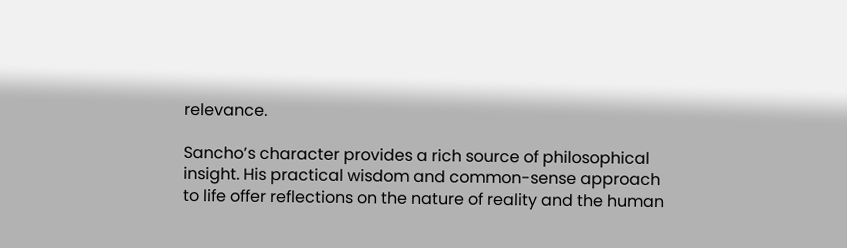relevance.

Sancho’s character provides a rich source of philosophical insight. His practical wisdom and common-sense approach to life offer reflections on the nature of reality and the human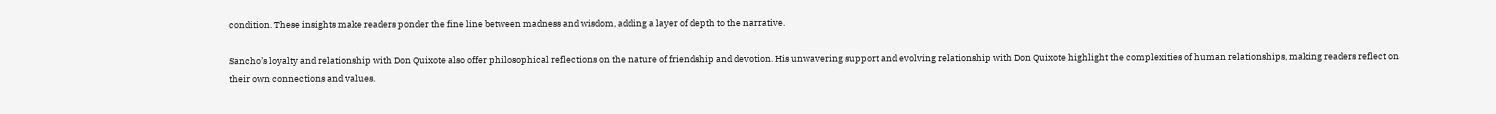condition. These insights make readers ponder the fine line between madness and wisdom, adding a layer of depth to the narrative.

Sancho’s loyalty and relationship with Don Quixote also offer philosophical reflections on the nature of friendship and devotion. His unwavering support and evolving relationship with Don Quixote highlight the complexities of human relationships, making readers reflect on their own connections and values.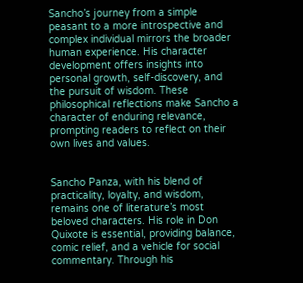Sancho’s journey from a simple peasant to a more introspective and complex individual mirrors the broader human experience. His character development offers insights into personal growth, self-discovery, and the pursuit of wisdom. These philosophical reflections make Sancho a character of enduring relevance, prompting readers to reflect on their own lives and values.


Sancho Panza, with his blend of practicality, loyalty, and wisdom, remains one of literature’s most beloved characters. His role in Don Quixote is essential, providing balance, comic relief, and a vehicle for social commentary. Through his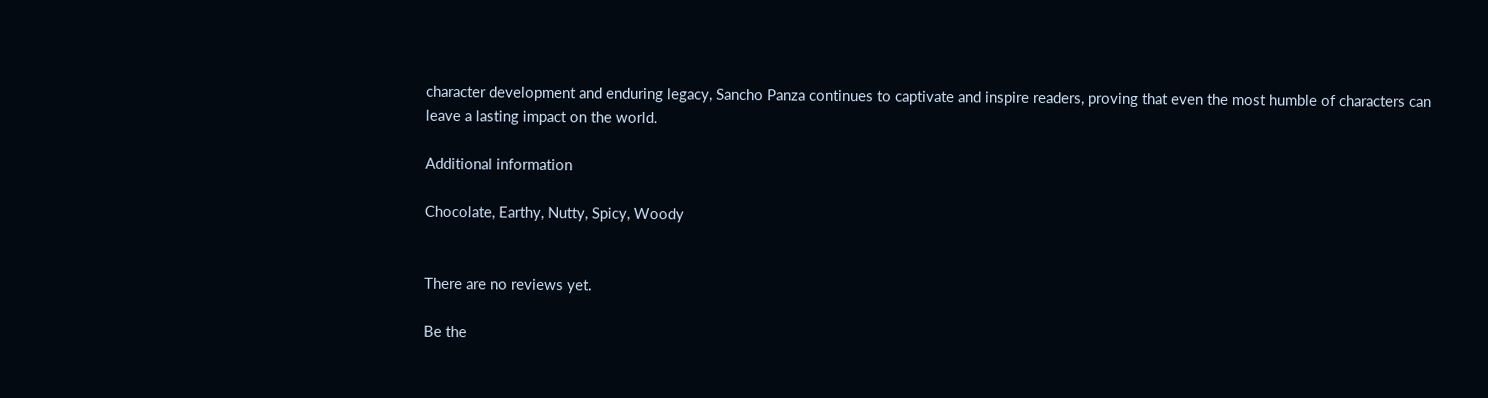character development and enduring legacy, Sancho Panza continues to captivate and inspire readers, proving that even the most humble of characters can leave a lasting impact on the world.

Additional information

Chocolate, Earthy, Nutty, Spicy, Woody


There are no reviews yet.

Be the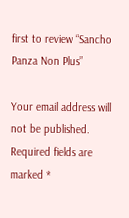first to review “Sancho Panza Non Plus”

Your email address will not be published. Required fields are marked *